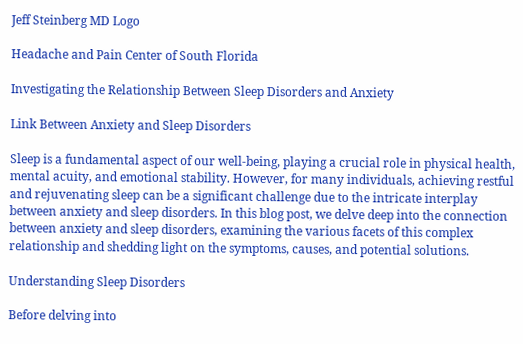Jeff Steinberg MD Logo

Headache and Pain Center of South Florida

Investigating the Relationship Between Sleep Disorders and Anxiety

Link Between Anxiety and Sleep Disorders

Sleep is a fundamental aspect of our well-being, playing a crucial role in physical health, mental acuity, and emotional stability. However, for many individuals, achieving restful and rejuvenating sleep can be a significant challenge due to the intricate interplay between anxiety and sleep disorders. In this blog post, we delve deep into the connection between anxiety and sleep disorders, examining the various facets of this complex relationship and shedding light on the symptoms, causes, and potential solutions.

Understanding Sleep Disorders

Before delving into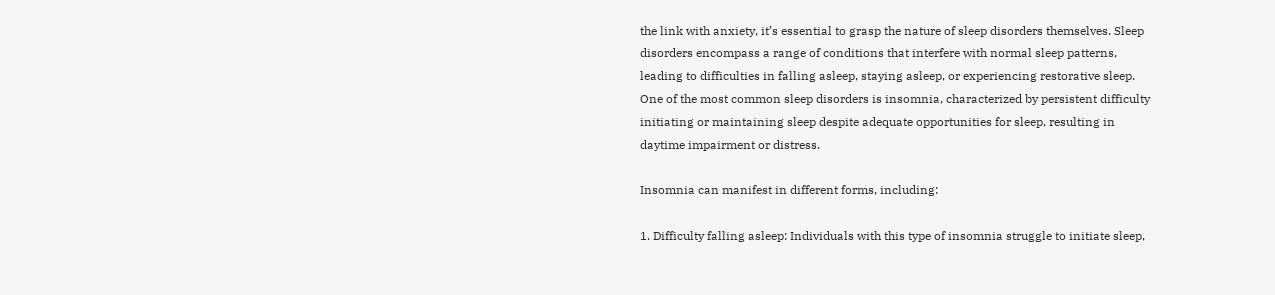the link with anxiety, it’s essential to grasp the nature of sleep disorders themselves. Sleep disorders encompass a range of conditions that interfere with normal sleep patterns, leading to difficulties in falling asleep, staying asleep, or experiencing restorative sleep. One of the most common sleep disorders is insomnia, characterized by persistent difficulty initiating or maintaining sleep despite adequate opportunities for sleep, resulting in daytime impairment or distress.

Insomnia can manifest in different forms, including:

1. Difficulty falling asleep: Individuals with this type of insomnia struggle to initiate sleep,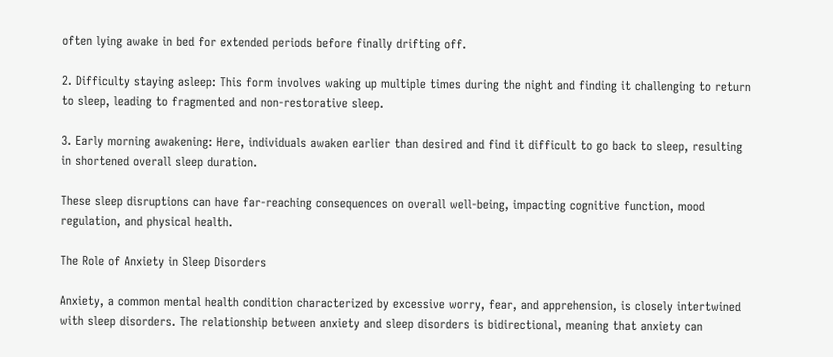often lying awake in bed for extended periods before finally drifting off.

2. Difficulty staying asleep: This form involves waking up multiple times during the night and finding it challenging to return to sleep, leading to fragmented and non-restorative sleep.

3. Early morning awakening: Here, individuals awaken earlier than desired and find it difficult to go back to sleep, resulting in shortened overall sleep duration.

These sleep disruptions can have far-reaching consequences on overall well-being, impacting cognitive function, mood regulation, and physical health.

The Role of Anxiety in Sleep Disorders

Anxiety, a common mental health condition characterized by excessive worry, fear, and apprehension, is closely intertwined with sleep disorders. The relationship between anxiety and sleep disorders is bidirectional, meaning that anxiety can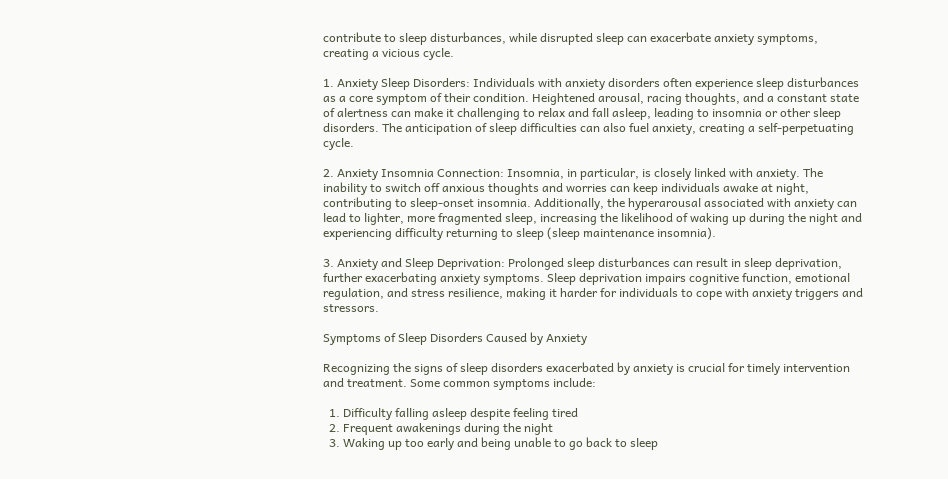contribute to sleep disturbances, while disrupted sleep can exacerbate anxiety symptoms, creating a vicious cycle.

1. Anxiety Sleep Disorders: Individuals with anxiety disorders often experience sleep disturbances as a core symptom of their condition. Heightened arousal, racing thoughts, and a constant state of alertness can make it challenging to relax and fall asleep, leading to insomnia or other sleep disorders. The anticipation of sleep difficulties can also fuel anxiety, creating a self-perpetuating cycle.

2. Anxiety Insomnia Connection: Insomnia, in particular, is closely linked with anxiety. The inability to switch off anxious thoughts and worries can keep individuals awake at night, contributing to sleep-onset insomnia. Additionally, the hyperarousal associated with anxiety can lead to lighter, more fragmented sleep, increasing the likelihood of waking up during the night and experiencing difficulty returning to sleep (sleep maintenance insomnia).

3. Anxiety and Sleep Deprivation: Prolonged sleep disturbances can result in sleep deprivation, further exacerbating anxiety symptoms. Sleep deprivation impairs cognitive function, emotional regulation, and stress resilience, making it harder for individuals to cope with anxiety triggers and stressors.

Symptoms of Sleep Disorders Caused by Anxiety

Recognizing the signs of sleep disorders exacerbated by anxiety is crucial for timely intervention and treatment. Some common symptoms include:

  1. Difficulty falling asleep despite feeling tired
  2. Frequent awakenings during the night
  3. Waking up too early and being unable to go back to sleep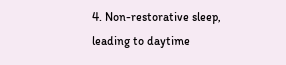4. Non-restorative sleep, leading to daytime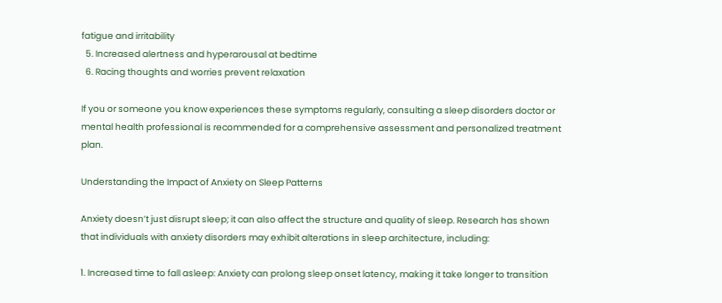fatigue and irritability
  5. Increased alertness and hyperarousal at bedtime
  6. Racing thoughts and worries prevent relaxation

If you or someone you know experiences these symptoms regularly, consulting a sleep disorders doctor or mental health professional is recommended for a comprehensive assessment and personalized treatment plan.

Understanding the Impact of Anxiety on Sleep Patterns

Anxiety doesn’t just disrupt sleep; it can also affect the structure and quality of sleep. Research has shown that individuals with anxiety disorders may exhibit alterations in sleep architecture, including:

1. Increased time to fall asleep: Anxiety can prolong sleep onset latency, making it take longer to transition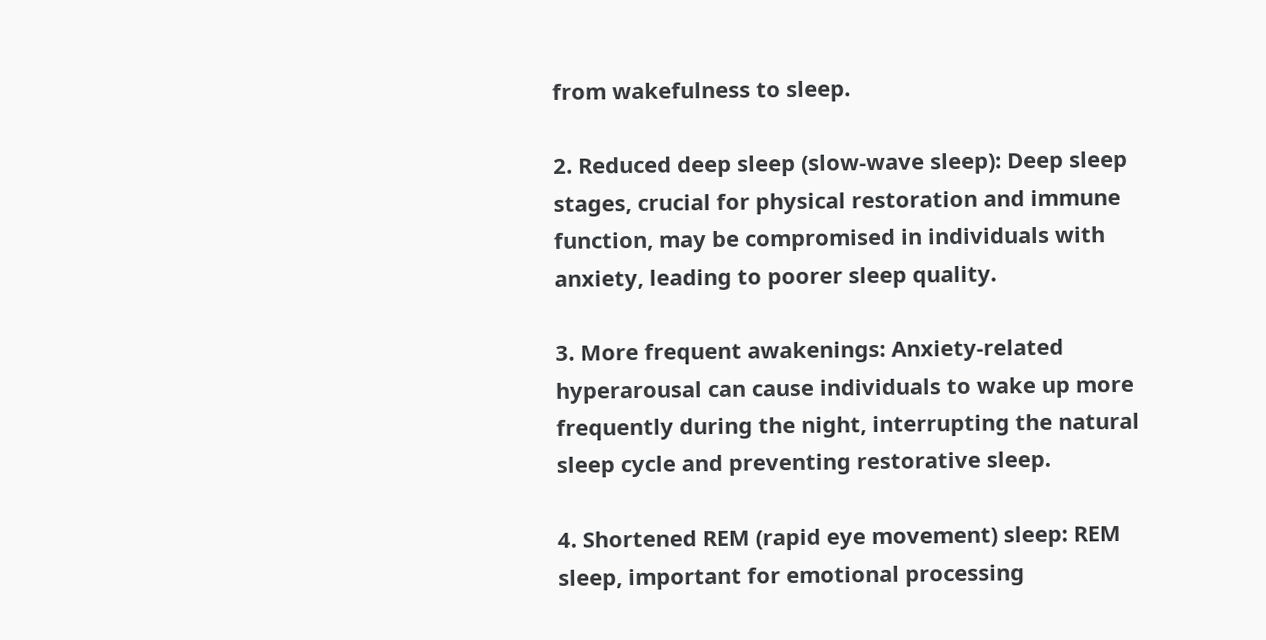from wakefulness to sleep.

2. Reduced deep sleep (slow-wave sleep): Deep sleep stages, crucial for physical restoration and immune function, may be compromised in individuals with anxiety, leading to poorer sleep quality.

3. More frequent awakenings: Anxiety-related hyperarousal can cause individuals to wake up more frequently during the night, interrupting the natural sleep cycle and preventing restorative sleep.

4. Shortened REM (rapid eye movement) sleep: REM sleep, important for emotional processing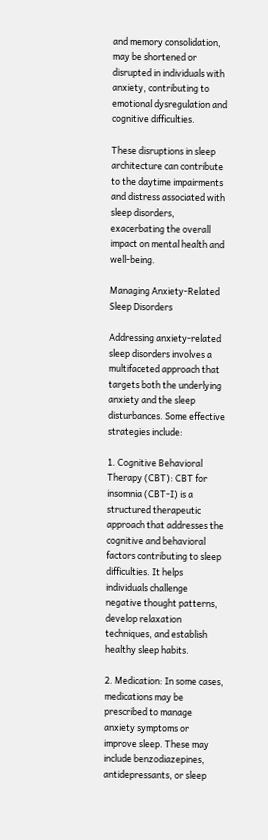and memory consolidation, may be shortened or disrupted in individuals with anxiety, contributing to emotional dysregulation and cognitive difficulties.

These disruptions in sleep architecture can contribute to the daytime impairments and distress associated with sleep disorders, exacerbating the overall impact on mental health and well-being.

Managing Anxiety-Related Sleep Disorders

Addressing anxiety-related sleep disorders involves a multifaceted approach that targets both the underlying anxiety and the sleep disturbances. Some effective strategies include:

1. Cognitive Behavioral Therapy (CBT): CBT for insomnia (CBT-I) is a structured therapeutic approach that addresses the cognitive and behavioral factors contributing to sleep difficulties. It helps individuals challenge negative thought patterns, develop relaxation techniques, and establish healthy sleep habits.

2. Medication: In some cases, medications may be prescribed to manage anxiety symptoms or improve sleep. These may include benzodiazepines, antidepressants, or sleep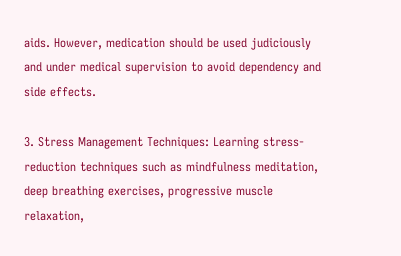aids. However, medication should be used judiciously and under medical supervision to avoid dependency and side effects.

3. Stress Management Techniques: Learning stress-reduction techniques such as mindfulness meditation, deep breathing exercises, progressive muscle relaxation,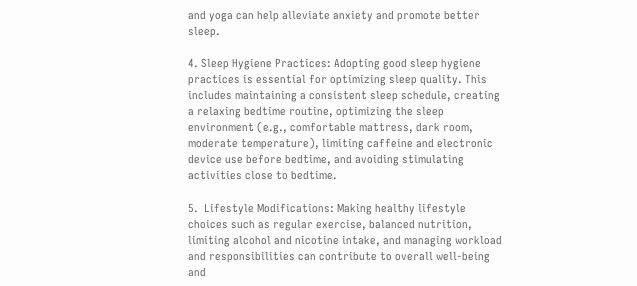and yoga can help alleviate anxiety and promote better sleep.

4. Sleep Hygiene Practices: Adopting good sleep hygiene practices is essential for optimizing sleep quality. This includes maintaining a consistent sleep schedule, creating a relaxing bedtime routine, optimizing the sleep environment (e.g., comfortable mattress, dark room, moderate temperature), limiting caffeine and electronic device use before bedtime, and avoiding stimulating activities close to bedtime.

5.  Lifestyle Modifications: Making healthy lifestyle choices such as regular exercise, balanced nutrition, limiting alcohol and nicotine intake, and managing workload and responsibilities can contribute to overall well-being and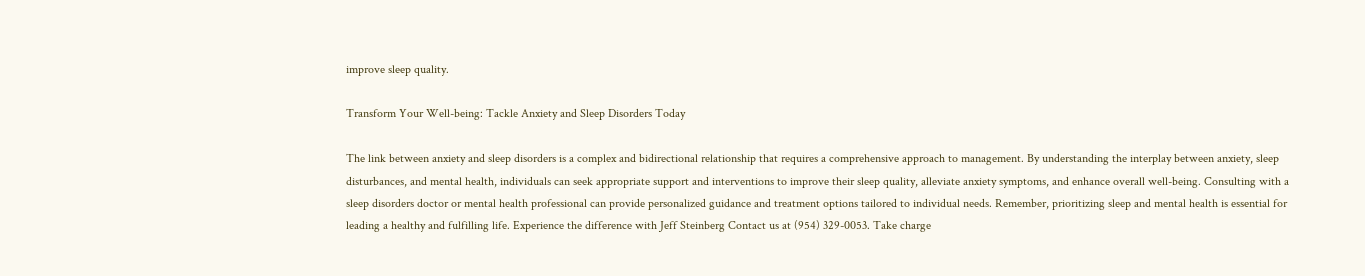improve sleep quality.

Transform Your Well-being: Tackle Anxiety and Sleep Disorders Today

The link between anxiety and sleep disorders is a complex and bidirectional relationship that requires a comprehensive approach to management. By understanding the interplay between anxiety, sleep disturbances, and mental health, individuals can seek appropriate support and interventions to improve their sleep quality, alleviate anxiety symptoms, and enhance overall well-being. Consulting with a sleep disorders doctor or mental health professional can provide personalized guidance and treatment options tailored to individual needs. Remember, prioritizing sleep and mental health is essential for leading a healthy and fulfilling life. Experience the difference with Jeff Steinberg Contact us at (954) 329-0053. Take charge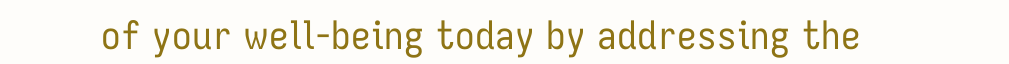of your well-being today by addressing the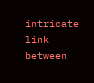intricate link between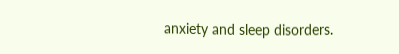anxiety and sleep disorders.